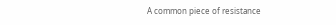A common piece of resistance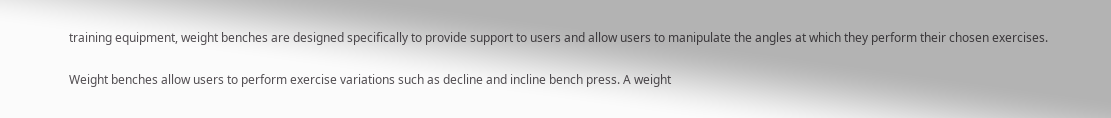training equipment, weight benches are designed specifically to provide support to users and allow users to manipulate the angles at which they perform their chosen exercises.

Weight benches allow users to perform exercise variations such as decline and incline bench press. A weight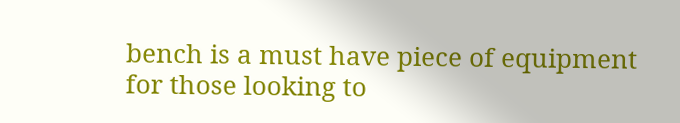bench is a must have piece of equipment for those looking to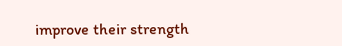improve their strength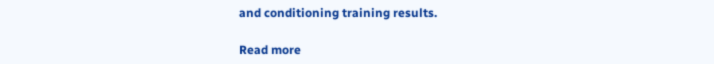and conditioning training results.

Read more